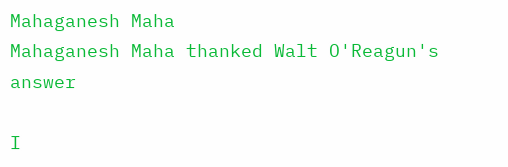Mahaganesh Maha
Mahaganesh Maha thanked Walt O'Reagun's answer

I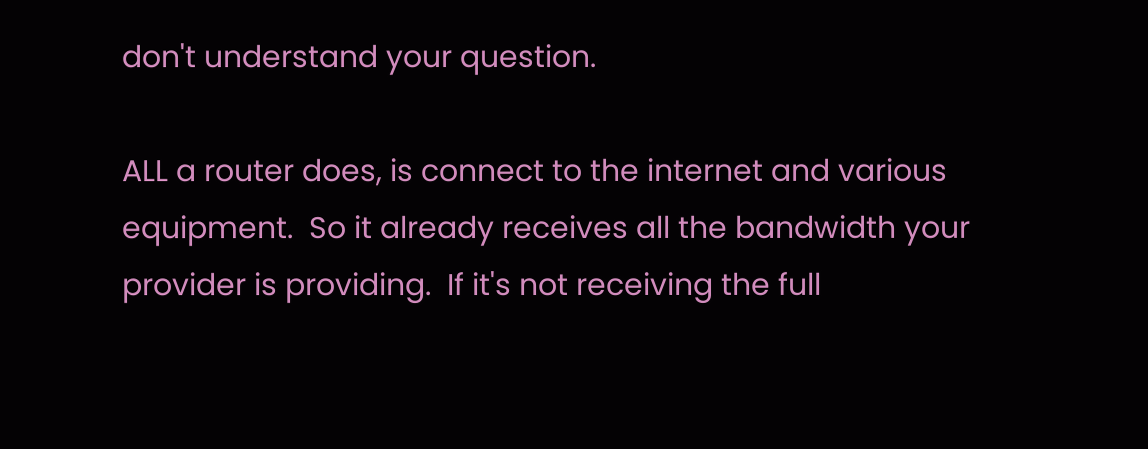don't understand your question.

ALL a router does, is connect to the internet and various equipment.  So it already receives all the bandwidth your provider is providing.  If it's not receiving the full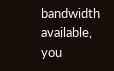bandwidth available, you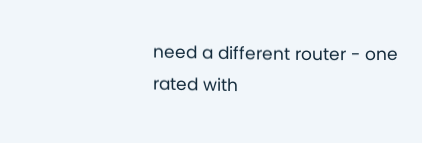need a different router - one rated with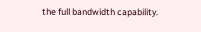the full bandwidth capability.